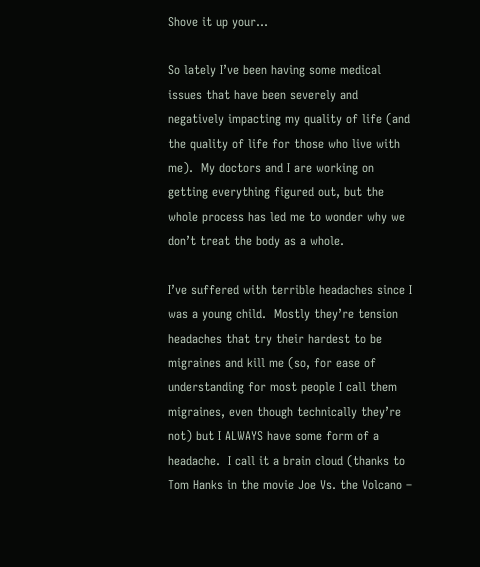Shove it up your…

So lately I’ve been having some medical issues that have been severely and negatively impacting my quality of life (and the quality of life for those who live with me).  My doctors and I are working on getting everything figured out, but the whole process has led me to wonder why we don’t treat the body as a whole.

I’ve suffered with terrible headaches since I was a young child.  Mostly they’re tension headaches that try their hardest to be migraines and kill me (so, for ease of understanding for most people I call them migraines, even though technically they’re not) but I ALWAYS have some form of a headache.  I call it a brain cloud (thanks to Tom Hanks in the movie Joe Vs. the Volcano –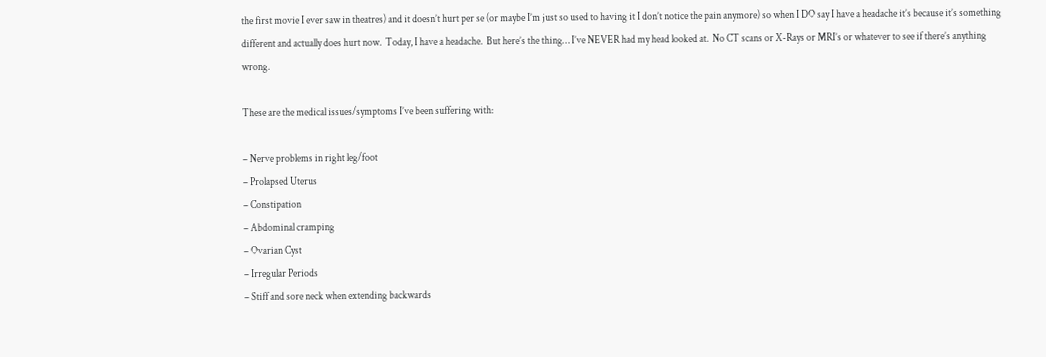the first movie I ever saw in theatres) and it doesn’t hurt per se (or maybe I’m just so used to having it I don’t notice the pain anymore) so when I DO say I have a headache it’s because it’s something different and actually does hurt now.  Today, I have a headache.  But here’s the thing… I’ve NEVER had my head looked at.  No CT scans or X-Rays or MRI’s or whatever to see if there’s anything wrong.

These are the medical issues/symptoms I’ve been suffering with:

– Nerve problems in right leg/foot
– Prolapsed Uterus
– Constipation
– Abdominal cramping
– Ovarian Cyst
– Irregular Periods
– Stiff and sore neck when extending backwards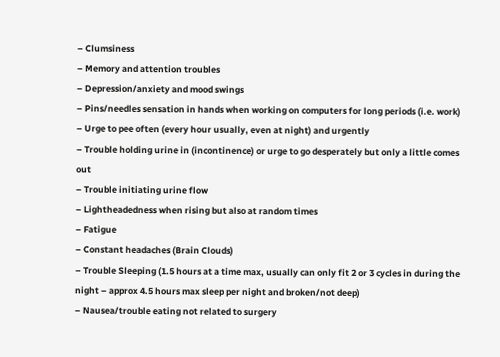– Clumsiness
– Memory and attention troubles
– Depression/anxiety and mood swings
– Pins/needles sensation in hands when working on computers for long periods (i.e. work)
– Urge to pee often (every hour usually, even at night) and urgently
– Trouble holding urine in (incontinence) or urge to go desperately but only a little comes out
– Trouble initiating urine flow
– Lightheadedness when rising but also at random times
– Fatigue
– Constant headaches (Brain Clouds)
– Trouble Sleeping (1.5 hours at a time max, usually can only fit 2 or 3 cycles in during the night – approx 4.5 hours max sleep per night and broken/not deep)
– Nausea/trouble eating not related to surgery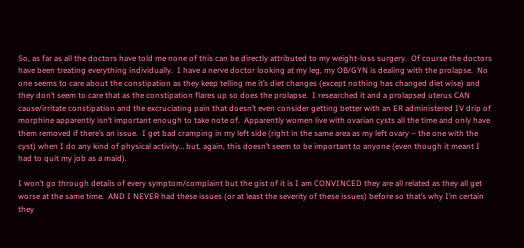So, as far as all the doctors have told me none of this can be directly attributed to my weight-loss surgery.  Of course the doctors have been treating everything individually.  I have a nerve doctor looking at my leg, my OB/GYN is dealing with the prolapse.  No one seems to care about the constipation as they keep telling me it’s diet changes (except nothing has changed diet wise) and they don’t seem to care that as the constipation flares up so does the prolapse.  I researched it and a prolapsed uterus CAN cause/irritate constipation and the excruciating pain that doesn’t even consider getting better with an ER administered IV drip of morphine apparently isn’t important enough to take note of.  Apparently women live with ovarian cysts all the time and only have them removed if there’s an issue.  I get bad cramping in my left side (right in the same area as my left ovary – the one with the cyst) when I do any kind of physical activity… but, again, this doesn’t seem to be important to anyone (even though it meant I had to quit my job as a maid).

I won’t go through details of every symptom/complaint but the gist of it is I am CONVINCED they are all related as they all get worse at the same time.  AND I NEVER had these issues (or at least the severity of these issues) before so that’s why I’m certain they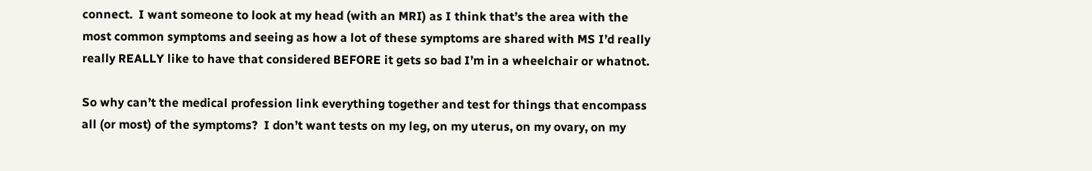connect.  I want someone to look at my head (with an MRI) as I think that’s the area with the most common symptoms and seeing as how a lot of these symptoms are shared with MS I’d really really REALLY like to have that considered BEFORE it gets so bad I’m in a wheelchair or whatnot.

So why can’t the medical profession link everything together and test for things that encompass all (or most) of the symptoms?  I don’t want tests on my leg, on my uterus, on my ovary, on my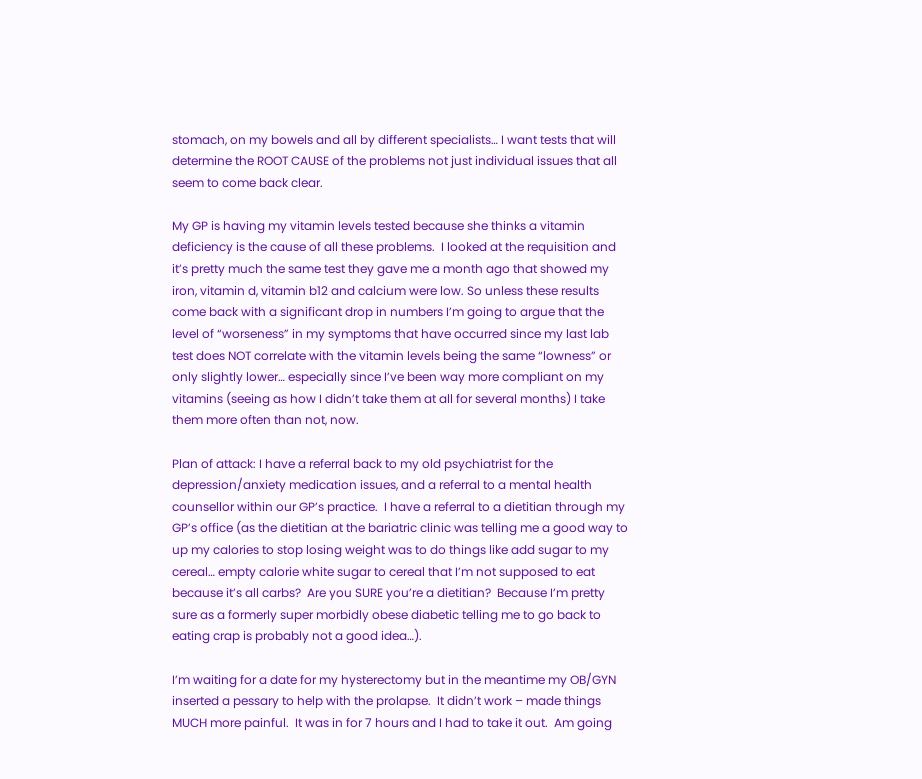stomach, on my bowels and all by different specialists… I want tests that will determine the ROOT CAUSE of the problems not just individual issues that all seem to come back clear.

My GP is having my vitamin levels tested because she thinks a vitamin deficiency is the cause of all these problems.  I looked at the requisition and it’s pretty much the same test they gave me a month ago that showed my iron, vitamin d, vitamin b12 and calcium were low. So unless these results come back with a significant drop in numbers I’m going to argue that the level of “worseness” in my symptoms that have occurred since my last lab test does NOT correlate with the vitamin levels being the same “lowness” or only slightly lower… especially since I’ve been way more compliant on my vitamins (seeing as how I didn’t take them at all for several months) I take them more often than not, now.

Plan of attack: I have a referral back to my old psychiatrist for the depression/anxiety medication issues, and a referral to a mental health counsellor within our GP’s practice.  I have a referral to a dietitian through my GP’s office (as the dietitian at the bariatric clinic was telling me a good way to up my calories to stop losing weight was to do things like add sugar to my cereal… empty calorie white sugar to cereal that I’m not supposed to eat because it’s all carbs?  Are you SURE you’re a dietitian?  Because I’m pretty sure as a formerly super morbidly obese diabetic telling me to go back to eating crap is probably not a good idea…).

I’m waiting for a date for my hysterectomy but in the meantime my OB/GYN inserted a pessary to help with the prolapse.  It didn’t work – made things MUCH more painful.  It was in for 7 hours and I had to take it out.  Am going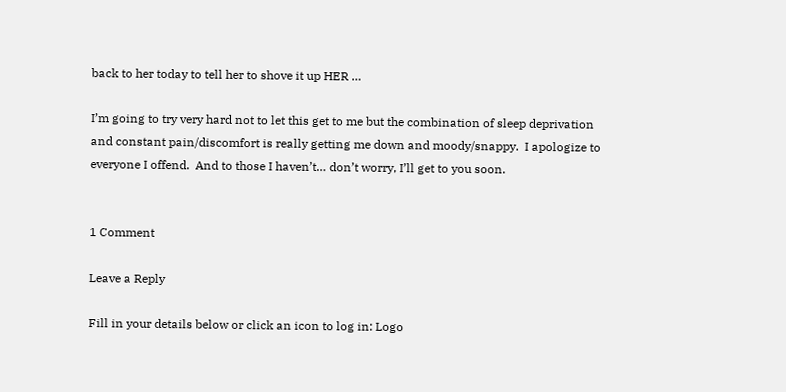back to her today to tell her to shove it up HER …

I’m going to try very hard not to let this get to me but the combination of sleep deprivation and constant pain/discomfort is really getting me down and moody/snappy.  I apologize to everyone I offend.  And to those I haven’t… don’t worry, I’ll get to you soon.


1 Comment

Leave a Reply

Fill in your details below or click an icon to log in: Logo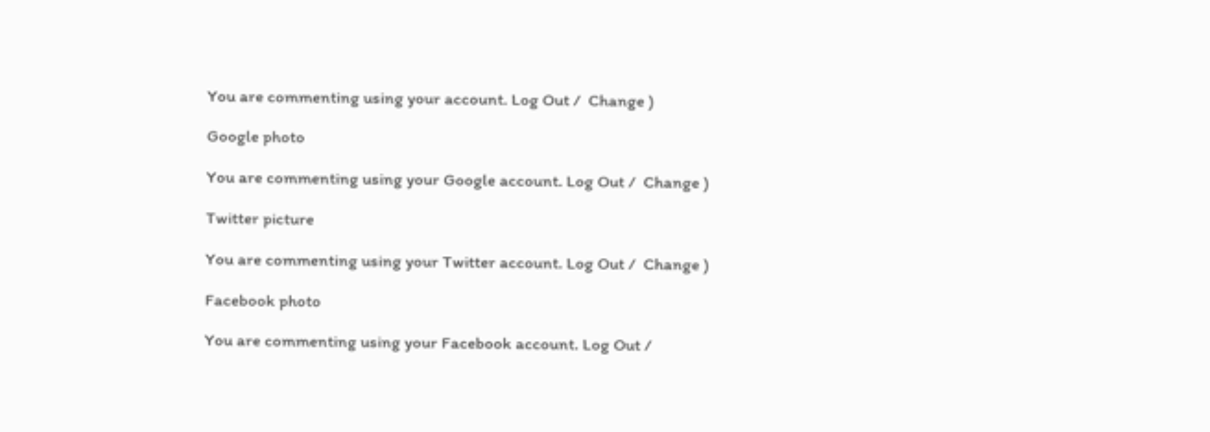You are commenting using your account. Log Out /  Change )

Google photo

You are commenting using your Google account. Log Out /  Change )

Twitter picture

You are commenting using your Twitter account. Log Out /  Change )

Facebook photo

You are commenting using your Facebook account. Log Out /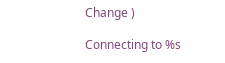Change )

Connecting to %s